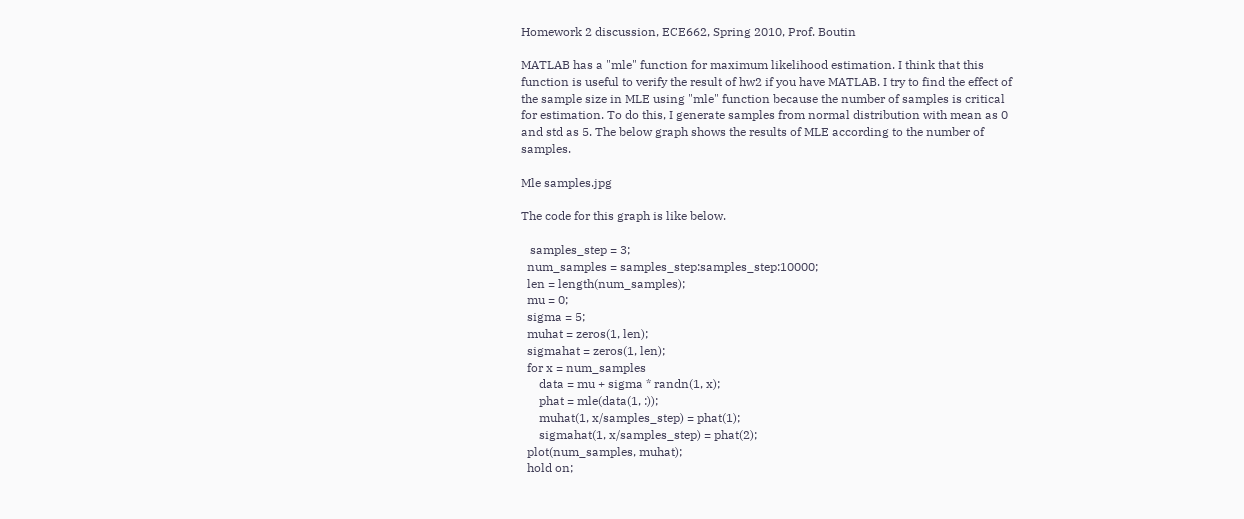Homework 2 discussion, ECE662, Spring 2010, Prof. Boutin

MATLAB has a "mle" function for maximum likelihood estimation. I think that this function is useful to verify the result of hw2 if you have MATLAB. I try to find the effect of the sample size in MLE using "mle" function because the number of samples is critical for estimation. To do this, I generate samples from normal distribution with mean as 0 and std as 5. The below graph shows the results of MLE according to the number of samples.

Mle samples.jpg

The code for this graph is like below.

   samples_step = 3;
  num_samples = samples_step:samples_step:10000;
  len = length(num_samples);
  mu = 0;
  sigma = 5;
  muhat = zeros(1, len);
  sigmahat = zeros(1, len);
  for x = num_samples
      data = mu + sigma * randn(1, x);
      phat = mle(data(1, :));
      muhat(1, x/samples_step) = phat(1);
      sigmahat(1, x/samples_step) = phat(2);
  plot(num_samples, muhat);
  hold on;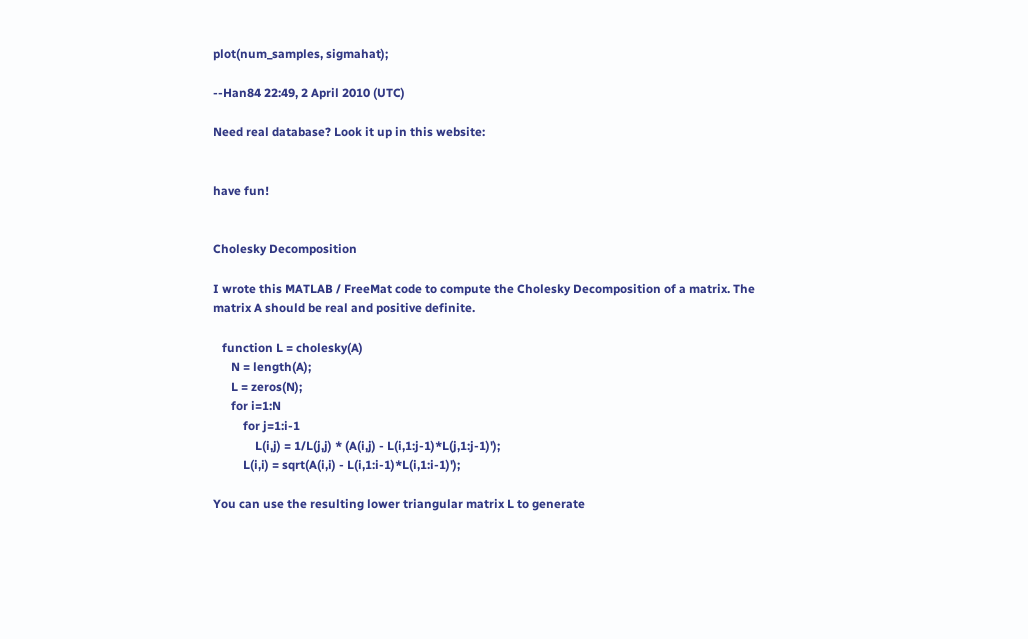plot(num_samples, sigmahat);

--Han84 22:49, 2 April 2010 (UTC)

Need real database? Look it up in this website:


have fun!


Cholesky Decomposition

I wrote this MATLAB / FreeMat code to compute the Cholesky Decomposition of a matrix. The matrix A should be real and positive definite.

   function L = cholesky(A)
      N = length(A);
      L = zeros(N);
      for i=1:N
          for j=1:i-1
              L(i,j) = 1/L(j,j) * (A(i,j) - L(i,1:j-1)*L(j,1:j-1)');
          L(i,i) = sqrt(A(i,i) - L(i,1:i-1)*L(i,1:i-1)');

You can use the resulting lower triangular matrix L to generate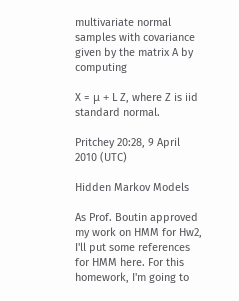multivariate normal samples with covariance given by the matrix A by computing

X = μ + L Z, where Z is iid standard normal.

Pritchey 20:28, 9 April 2010 (UTC)

Hidden Markov Models

As Prof. Boutin approved my work on HMM for Hw2, I'll put some references for HMM here. For this homework, I'm going to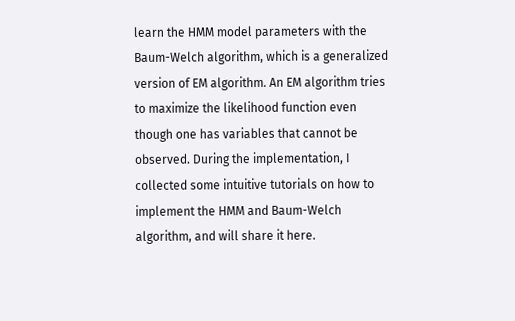learn the HMM model parameters with the Baum-Welch algorithm, which is a generalized version of EM algorithm. An EM algorithm tries to maximize the likelihood function even though one has variables that cannot be observed. During the implementation, I collected some intuitive tutorials on how to implement the HMM and Baum-Welch algorithm, and will share it here.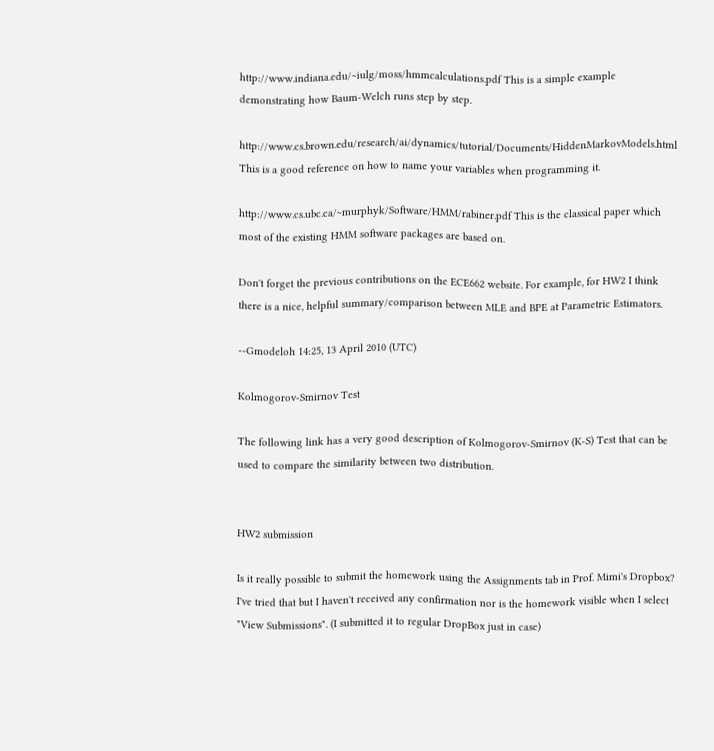http://www.indiana.edu/~iulg/moss/hmmcalculations.pdf This is a simple example demonstrating how Baum-Welch runs step by step.

http://www.cs.brown.edu/research/ai/dynamics/tutorial/Documents/HiddenMarkovModels.html This is a good reference on how to name your variables when programming it.

http://www.cs.ubc.ca/~murphyk/Software/HMM/rabiner.pdf This is the classical paper which most of the existing HMM software packages are based on.

Don't forget the previous contributions on the ECE662 website. For example, for HW2 I think there is a nice, helpful summary/comparison between MLE and BPE at Parametric Estimators.

--Gmodeloh 14:25, 13 April 2010 (UTC)

Kolmogorov-Smirnov Test

The following link has a very good description of Kolmogorov-Smirnov (K-S) Test that can be used to compare the similarity between two distribution.


HW2 submission

Is it really possible to submit the homework using the Assignments tab in Prof. Mimi's Dropbox? I've tried that but I haven't received any confirmation nor is the homework visible when I select "View Submissions". (I submitted it to regular DropBox just in case)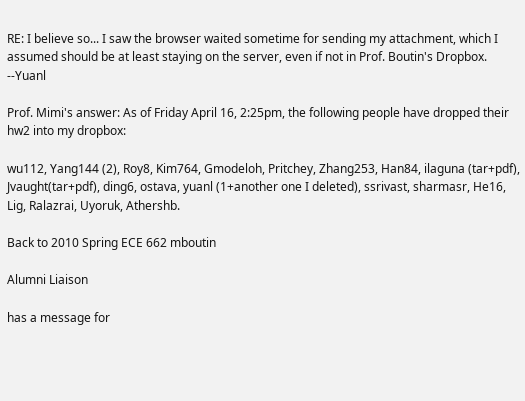RE: I believe so... I saw the browser waited sometime for sending my attachment, which I assumed should be at least staying on the server, even if not in Prof. Boutin's Dropbox. --Yuanl

Prof. Mimi's answer: As of Friday April 16, 2:25pm, the following people have dropped their hw2 into my dropbox:

wu112, Yang144 (2), Roy8, Kim764, Gmodeloh, Pritchey, Zhang253, Han84, ilaguna (tar+pdf), Jvaught(tar+pdf), ding6, ostava, yuanl (1+another one I deleted), ssrivast, sharmasr, He16, Lig, Ralazrai, Uyoruk, Athershb.

Back to 2010 Spring ECE 662 mboutin

Alumni Liaison

has a message for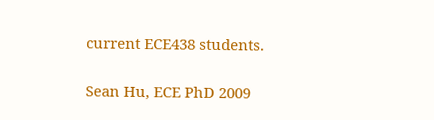current ECE438 students.

Sean Hu, ECE PhD 2009